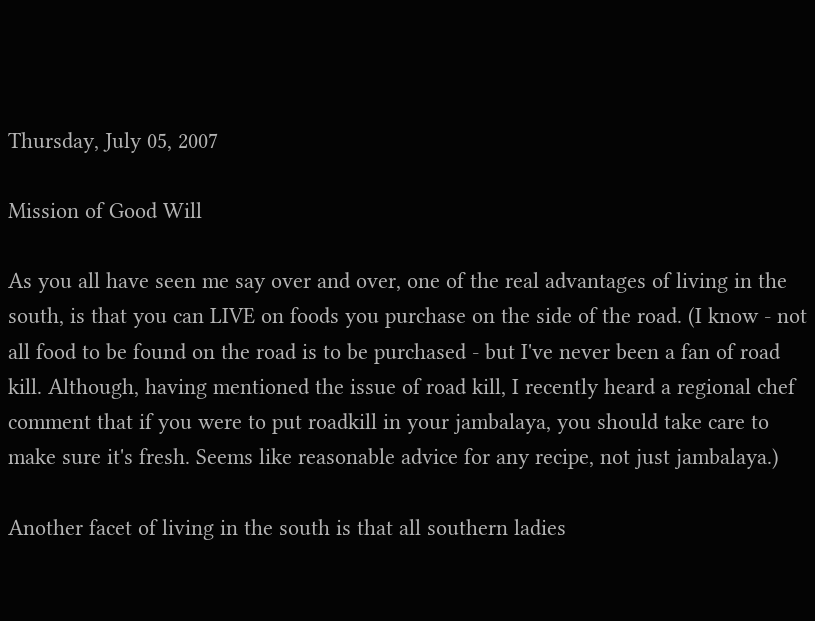Thursday, July 05, 2007

Mission of Good Will

As you all have seen me say over and over, one of the real advantages of living in the south, is that you can LIVE on foods you purchase on the side of the road. (I know - not all food to be found on the road is to be purchased - but I've never been a fan of road kill. Although, having mentioned the issue of road kill, I recently heard a regional chef comment that if you were to put roadkill in your jambalaya, you should take care to make sure it's fresh. Seems like reasonable advice for any recipe, not just jambalaya.)

Another facet of living in the south is that all southern ladies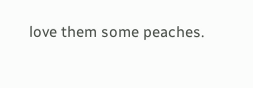love them some peaches.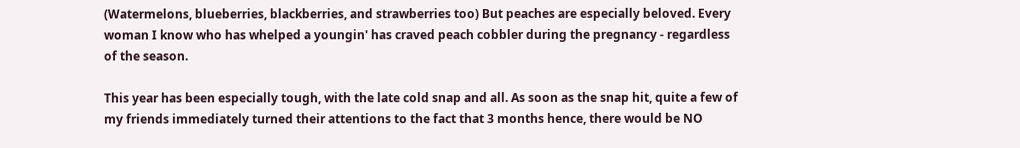(Watermelons, blueberries, blackberries, and strawberries too) But peaches are especially beloved. Every woman I know who has whelped a youngin' has craved peach cobbler during the pregnancy - regardless of the season.

This year has been especially tough, with the late cold snap and all. As soon as the snap hit, quite a few of my friends immediately turned their attentions to the fact that 3 months hence, there would be NO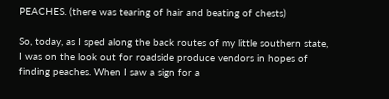PEACHES. (there was tearing of hair and beating of chests)

So, today, as I sped along the back routes of my little southern state, I was on the look out for roadside produce vendors in hopes of finding peaches. When I saw a sign for a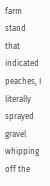farm stand that indicated peaches, I literally sprayed gravel whipping off the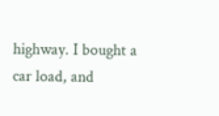highway. I bought a car load, and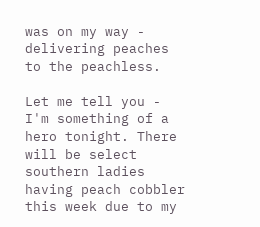was on my way - delivering peaches to the peachless.

Let me tell you - I'm something of a hero tonight. There will be select southern ladies having peach cobbler this week due to my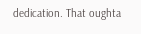dedication. That oughta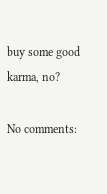buy some good karma, no?

No comments: